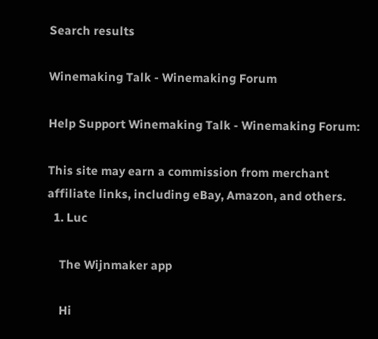Search results

Winemaking Talk - Winemaking Forum

Help Support Winemaking Talk - Winemaking Forum:

This site may earn a commission from merchant affiliate links, including eBay, Amazon, and others.
  1. Luc

    The Wijnmaker app

    Hi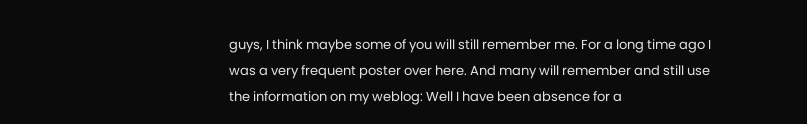guys, I think maybe some of you will still remember me. For a long time ago I was a very frequent poster over here. And many will remember and still use the information on my weblog: Well I have been absence for a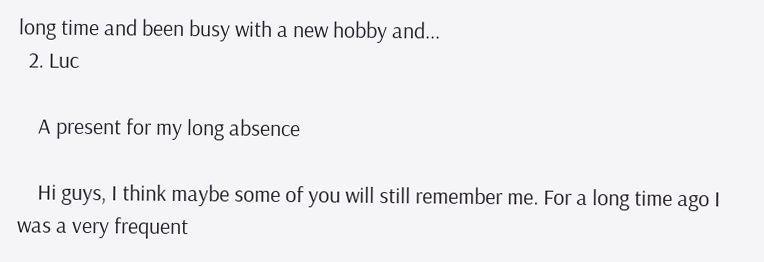long time and been busy with a new hobby and...
  2. Luc

    A present for my long absence

    Hi guys, I think maybe some of you will still remember me. For a long time ago I was a very frequent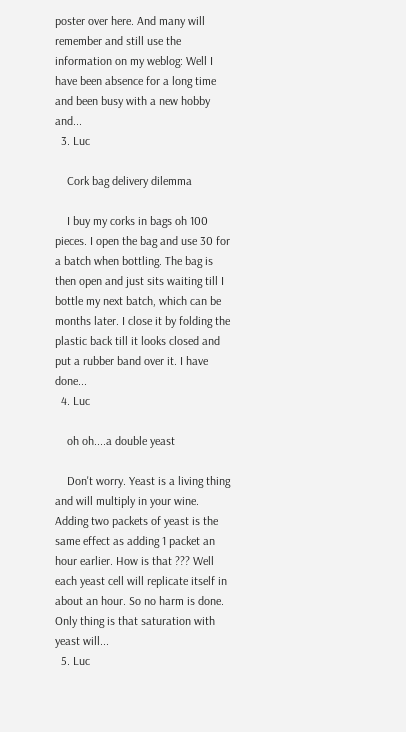poster over here. And many will remember and still use the information on my weblog: Well I have been absence for a long time and been busy with a new hobby and...
  3. Luc

    Cork bag delivery dilemma

    I buy my corks in bags oh 100 pieces. I open the bag and use 30 for a batch when bottling. The bag is then open and just sits waiting till I bottle my next batch, which can be months later. I close it by folding the plastic back till it looks closed and put a rubber band over it. I have done...
  4. Luc

    oh oh....a double yeast

    Don't worry. Yeast is a living thing and will multiply in your wine. Adding two packets of yeast is the same effect as adding 1 packet an hour earlier. How is that ??? Well each yeast cell will replicate itself in about an hour. So no harm is done. Only thing is that saturation with yeast will...
  5. Luc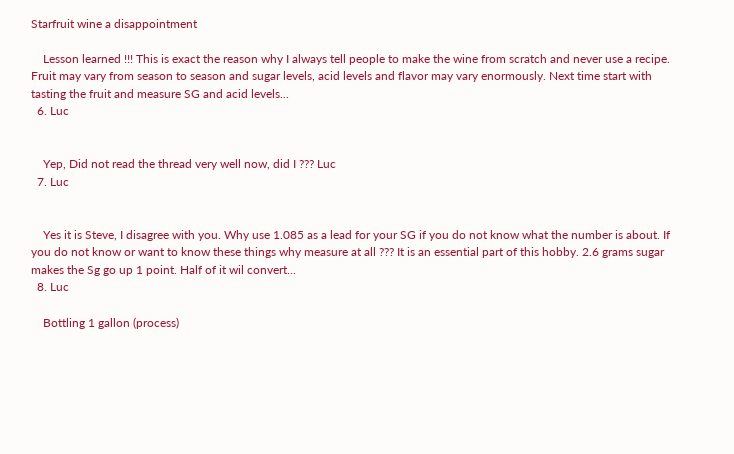Starfruit wine a disappointment

    Lesson learned !!! This is exact the reason why I always tell people to make the wine from scratch and never use a recipe. Fruit may vary from season to season and sugar levels, acid levels and flavor may vary enormously. Next time start with tasting the fruit and measure SG and acid levels...
  6. Luc


    Yep, Did not read the thread very well now, did I ??? Luc
  7. Luc


    Yes it is Steve, I disagree with you. Why use 1.085 as a lead for your SG if you do not know what the number is about. If you do not know or want to know these things why measure at all ??? It is an essential part of this hobby. 2.6 grams sugar makes the Sg go up 1 point. Half of it wil convert...
  8. Luc

    Bottling 1 gallon (process)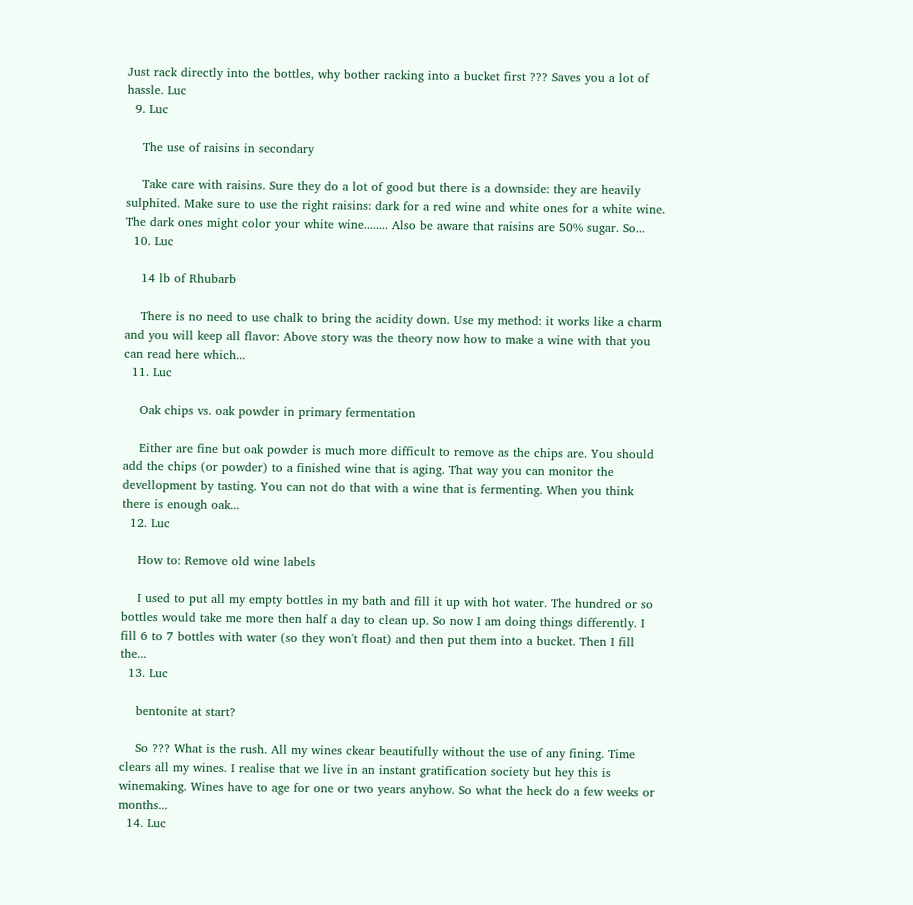Just rack directly into the bottles, why bother racking into a bucket first ??? Saves you a lot of hassle. Luc
  9. Luc

    The use of raisins in secondary

    Take care with raisins. Sure they do a lot of good but there is a downside: they are heavily sulphited. Make sure to use the right raisins: dark for a red wine and white ones for a white wine. The dark ones might color your white wine........ Also be aware that raisins are 50% sugar. So...
  10. Luc

    14 lb of Rhubarb

    There is no need to use chalk to bring the acidity down. Use my method: it works like a charm and you will keep all flavor: Above story was the theory now how to make a wine with that you can read here which...
  11. Luc

    Oak chips vs. oak powder in primary fermentation

    Either are fine but oak powder is much more difficult to remove as the chips are. You should add the chips (or powder) to a finished wine that is aging. That way you can monitor the devellopment by tasting. You can not do that with a wine that is fermenting. When you think there is enough oak...
  12. Luc

    How to: Remove old wine labels

    I used to put all my empty bottles in my bath and fill it up with hot water. The hundred or so bottles would take me more then half a day to clean up. So now I am doing things differently. I fill 6 to 7 bottles with water (so they won't float) and then put them into a bucket. Then I fill the...
  13. Luc

    bentonite at start?

    So ??? What is the rush. All my wines ckear beautifully without the use of any fining. Time clears all my wines. I realise that we live in an instant gratification society but hey this is winemaking. Wines have to age for one or two years anyhow. So what the heck do a few weeks or months...
  14. Luc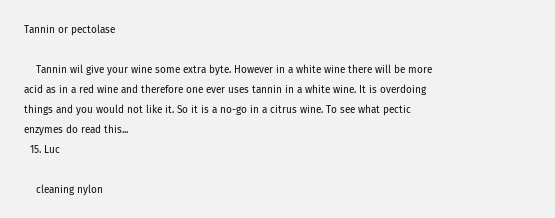Tannin or pectolase

    Tannin wil give your wine some extra byte. However in a white wine there will be more acid as in a red wine and therefore one ever uses tannin in a white wine. It is overdoing things and you would not like it. So it is a no-go in a citrus wine. To see what pectic enzymes do read this...
  15. Luc

    cleaning nylon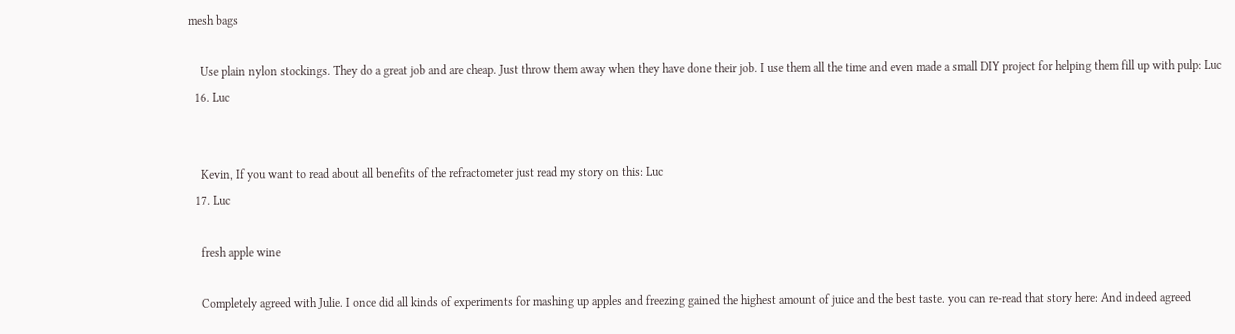mesh bags

    Use plain nylon stockings. They do a great job and are cheap. Just throw them away when they have done their job. I use them all the time and even made a small DIY project for helping them fill up with pulp: Luc
  16. Luc


    Kevin, If you want to read about all benefits of the refractometer just read my story on this: Luc
  17. Luc

    fresh apple wine

    Completely agreed with Julie. I once did all kinds of experiments for mashing up apples and freezing gained the highest amount of juice and the best taste. you can re-read that story here: And indeed agreed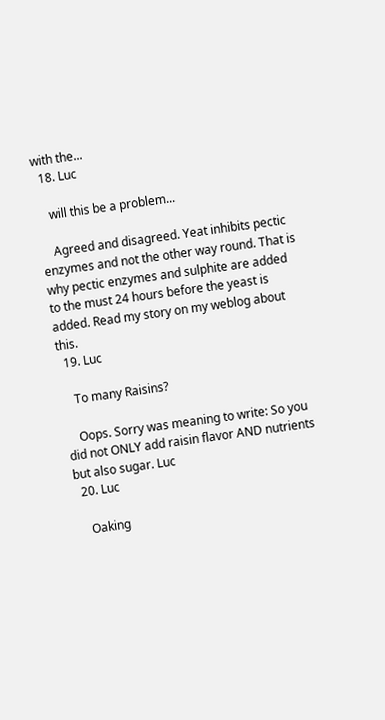with the...
  18. Luc

    will this be a problem...

    Agreed and disagreed. Yeat inhibits pectic enzymes and not the other way round. That is why pectic enzymes and sulphite are added to the must 24 hours before the yeast is added. Read my story on my weblog about this.
  19. Luc

    To many Raisins?

    Oops. Sorry was meaning to write: So you did not ONLY add raisin flavor AND nutrients but also sugar. Luc
  20. Luc

    Oaking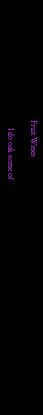Fruit Wines

    I do oak some of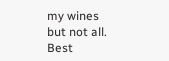my wines but not all. Best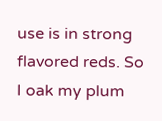use is in strong flavored reds. So I oak my plum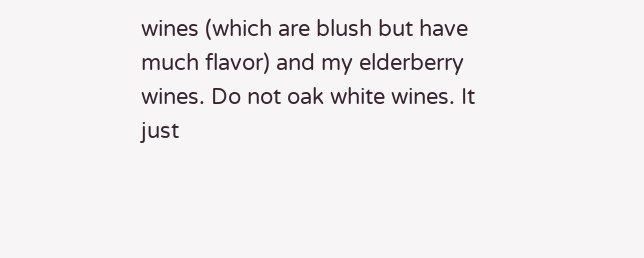wines (which are blush but have much flavor) and my elderberry wines. Do not oak white wines. It just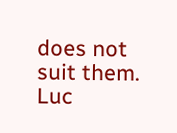does not suit them. Luc